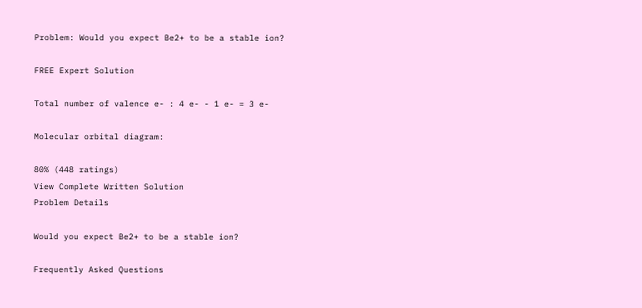Problem: Would you expect Be2+ to be a stable ion?

FREE Expert Solution

Total number of valence e- : 4 e- - 1 e- = 3 e-

Molecular orbital diagram:

80% (448 ratings)
View Complete Written Solution
Problem Details

Would you expect Be2+ to be a stable ion?

Frequently Asked Questions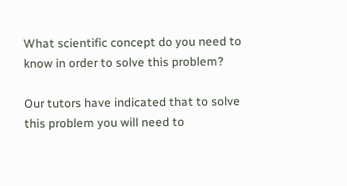What scientific concept do you need to know in order to solve this problem?

Our tutors have indicated that to solve this problem you will need to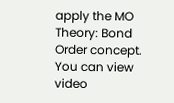apply the MO Theory: Bond Order concept. You can view video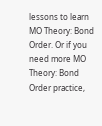lessons to learn MO Theory: Bond Order. Or if you need more MO Theory: Bond Order practice,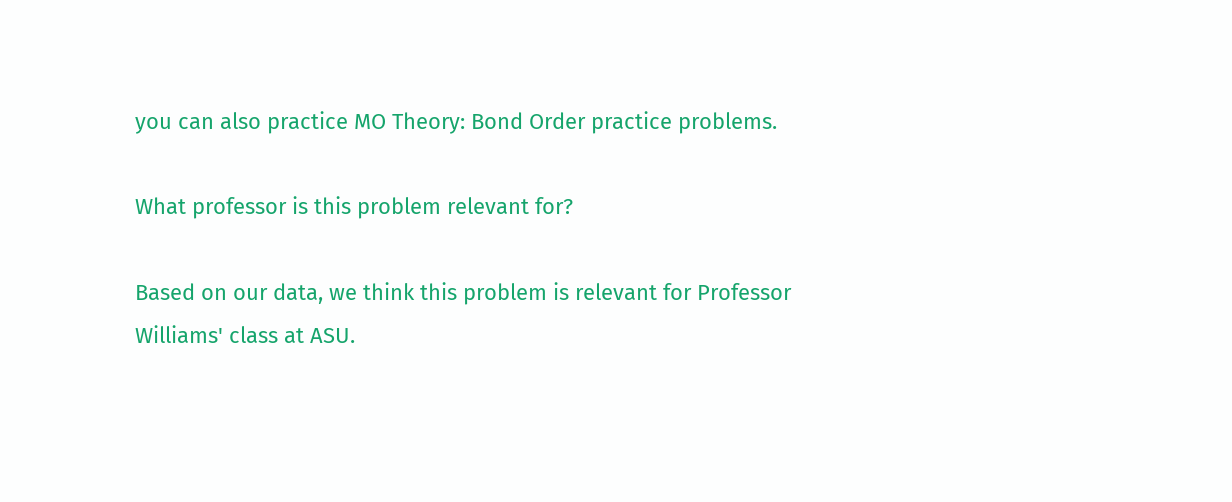you can also practice MO Theory: Bond Order practice problems.

What professor is this problem relevant for?

Based on our data, we think this problem is relevant for Professor Williams' class at ASU.